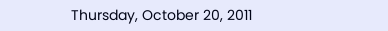Thursday, October 20, 2011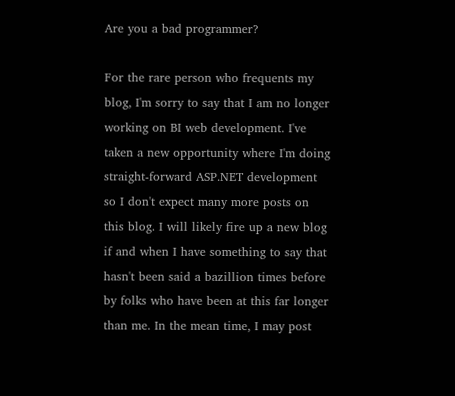Are you a bad programmer?

For the rare person who frequents my blog, I'm sorry to say that I am no longer working on BI web development. I've taken a new opportunity where I'm doing straight-forward ASP.NET development so I don't expect many more posts on this blog. I will likely fire up a new blog if and when I have something to say that hasn't been said a bazillion times before by folks who have been at this far longer than me. In the mean time, I may post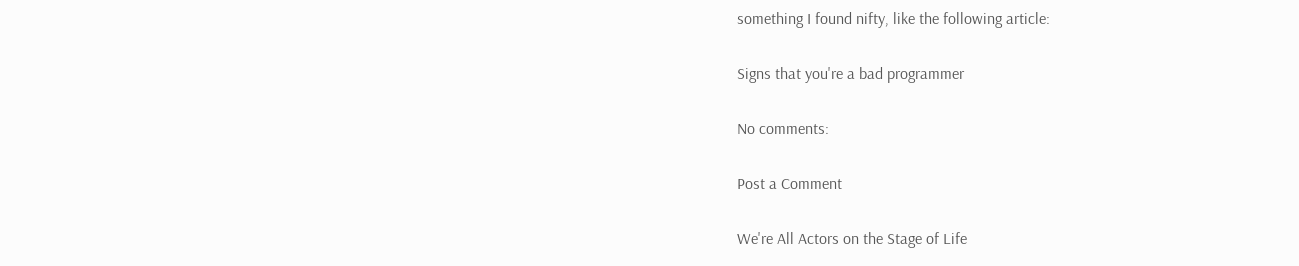something I found nifty, like the following article:

Signs that you're a bad programmer

No comments:

Post a Comment

We're All Actors on the Stage of Life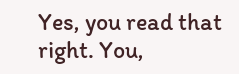Yes, you read that right. You,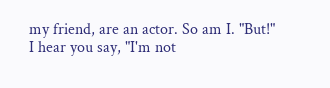my friend, are an actor. So am I. "But!" I hear you say, "I'm not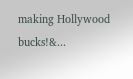making Hollywood bucks!&...